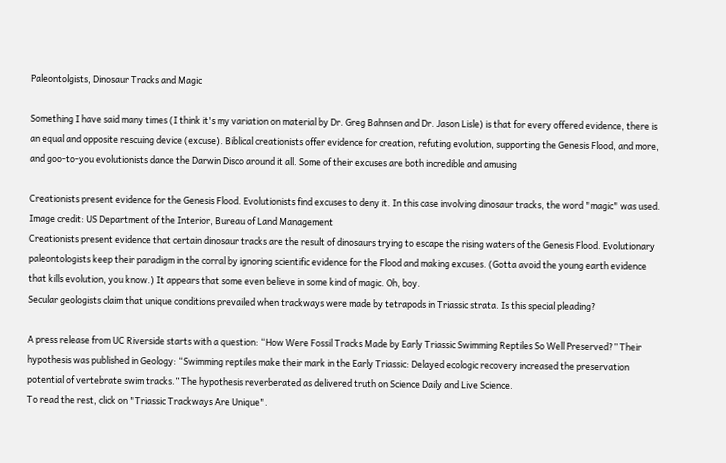Paleontolgists, Dinosaur Tracks and Magic

Something I have said many times (I think it's my variation on material by Dr. Greg Bahnsen and Dr. Jason Lisle) is that for every offered evidence, there is an equal and opposite rescuing device (excuse). Biblical creationists offer evidence for creation, refuting evolution, supporting the Genesis Flood, and more, and goo-to-you evolutionists dance the Darwin Disco around it all. Some of their excuses are both incredible and amusing

Creationists present evidence for the Genesis Flood. Evolutionists find excuses to deny it. In this case involving dinosaur tracks, the word "magic" was used.
Image credit: US Department of the Interior, Bureau of Land Management
Creationists present evidence that certain dinosaur tracks are the result of dinosaurs trying to escape the rising waters of the Genesis Flood. Evolutionary paleontologists keep their paradigm in the corral by ignoring scientific evidence for the Flood and making excuses. (Gotta avoid the young earth evidence that kills evolution, you know.) It appears that some even believe in some kind of magic. Oh, boy.
Secular geologists claim that unique conditions prevailed when trackways were made by tetrapods in Triassic strata. Is this special pleading?

A press release from UC Riverside starts with a question: “How Were Fossil Tracks Made by Early Triassic Swimming Reptiles So Well Preserved?” Their hypothesis was published in Geology: “Swimming reptiles make their mark in the Early Triassic: Delayed ecologic recovery increased the preservation potential of vertebrate swim tracks.” The hypothesis reverberated as delivered truth on Science Daily and Live Science.
To read the rest, click on "Triassic Trackways Are Unique".